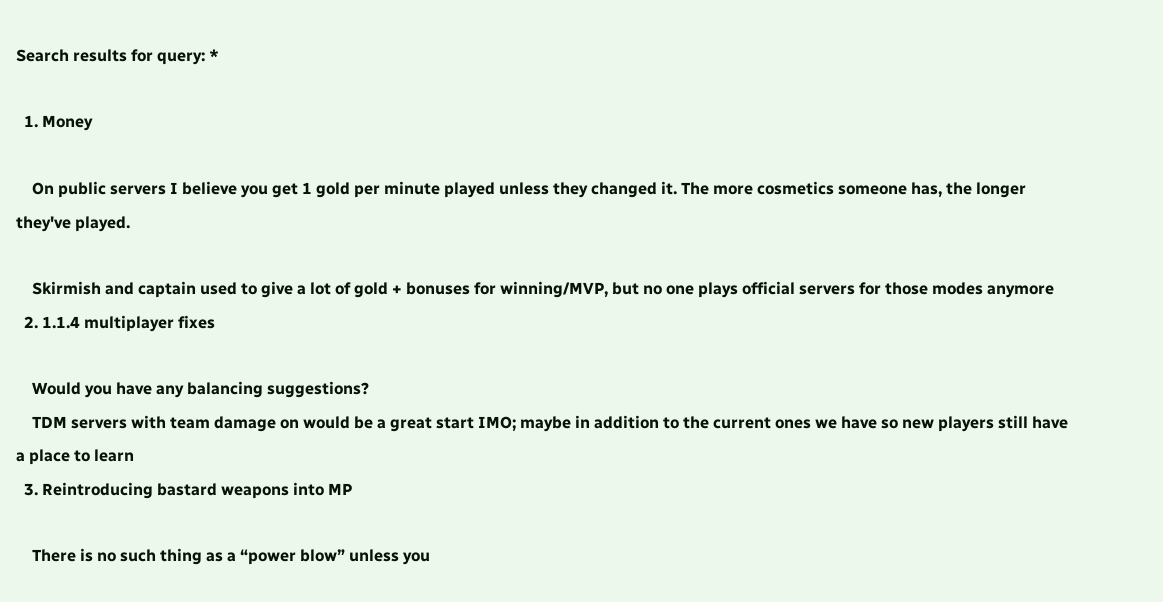Search results for query: *

  1. Money

    On public servers I believe you get 1 gold per minute played unless they changed it. The more cosmetics someone has, the longer they've played.

    Skirmish and captain used to give a lot of gold + bonuses for winning/MVP, but no one plays official servers for those modes anymore
  2. 1.1.4 multiplayer fixes

    Would you have any balancing suggestions?
    TDM servers with team damage on would be a great start IMO; maybe in addition to the current ones we have so new players still have a place to learn
  3. Reintroducing bastard weapons into MP

    There is no such thing as a “power blow” unless you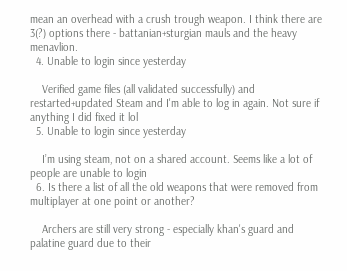mean an overhead with a crush trough weapon. I think there are 3(?) options there - battanian+sturgian mauls and the heavy menavlion.
  4. Unable to login since yesterday

    Verified game files (all validated successfully) and restarted+updated Steam and I'm able to log in again. Not sure if anything I did fixed it lol
  5. Unable to login since yesterday

    I’m using steam, not on a shared account. Seems like a lot of people are unable to login
  6. Is there a list of all the old weapons that were removed from multiplayer at one point or another?

    Archers are still very strong - especially khan's guard and palatine guard due to their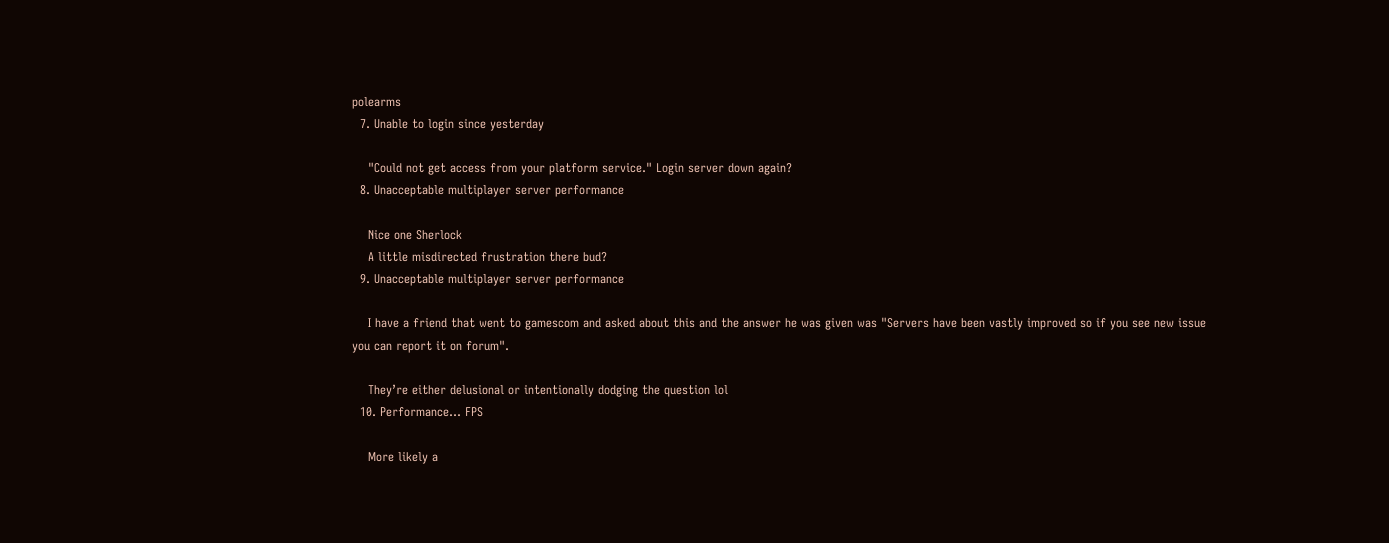polearms
  7. Unable to login since yesterday

    "Could not get access from your platform service." Login server down again?
  8. Unacceptable multiplayer server performance

    Nice one Sherlock
    A little misdirected frustration there bud?
  9. Unacceptable multiplayer server performance

    I have a friend that went to gamescom and asked about this and the answer he was given was "Servers have been vastly improved so if you see new issue you can report it on forum".

    They’re either delusional or intentionally dodging the question lol
  10. Performance... FPS

    More likely a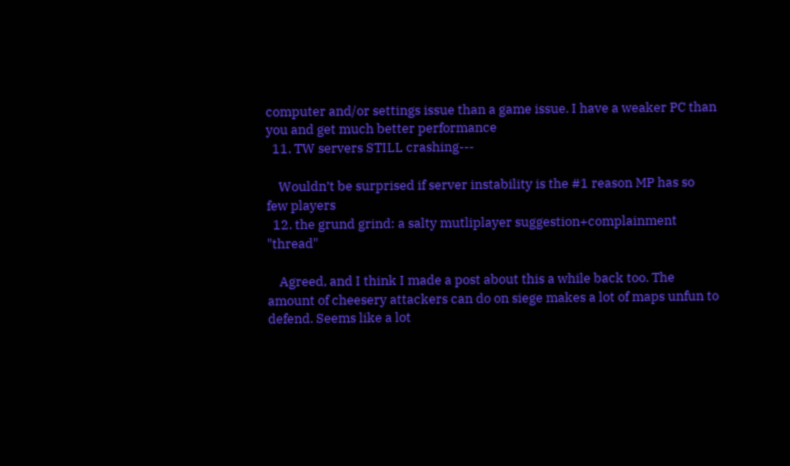computer and/or settings issue than a game issue. I have a weaker PC than you and get much better performance
  11. TW servers STILL crashing---

    Wouldn’t be surprised if server instability is the #1 reason MP has so few players
  12. the grund grind: a salty mutliplayer suggestion+complainment "thread"

    Agreed, and I think I made a post about this a while back too. The amount of cheesery attackers can do on siege makes a lot of maps unfun to defend. Seems like a lot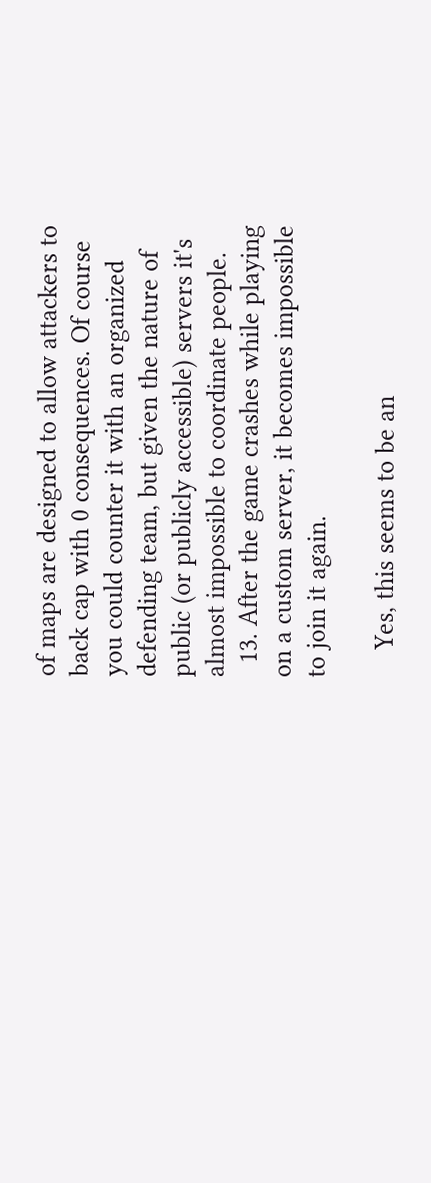of maps are designed to allow attackers to back cap with 0 consequences. Of course you could counter it with an organized defending team, but given the nature of public (or publicly accessible) servers it's almost impossible to coordinate people.
  13. After the game crashes while playing on a custom server, it becomes impossible to join it again.

    Yes, this seems to be an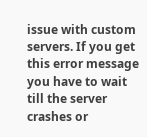issue with custom servers. If you get this error message you have to wait till the server crashes or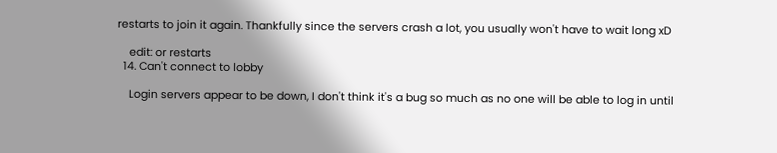restarts to join it again. Thankfully since the servers crash a lot, you usually won't have to wait long xD

    edit: or restarts
  14. Can't connect to lobby

    Login servers appear to be down, I don't think it's a bug so much as no one will be able to log in until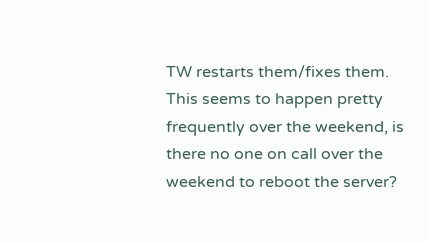TW restarts them/fixes them. This seems to happen pretty frequently over the weekend, is there no one on call over the weekend to reboot the server?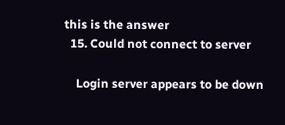this is the answer
  15. Could not connect to server

    Login server appears to be down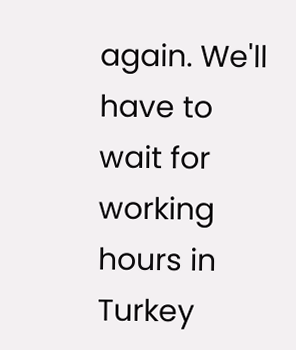again. We'll have to wait for working hours in Turkey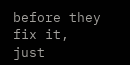before they fix it, just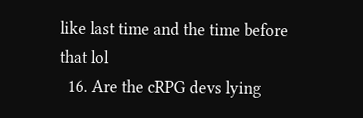like last time and the time before that lol
  16. Are the cRPG devs lying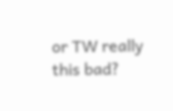or TW really this bad?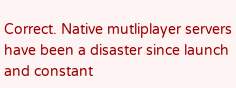Correct. Native mutliplayer servers have been a disaster since launch and constant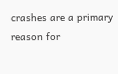crashes are a primary reason for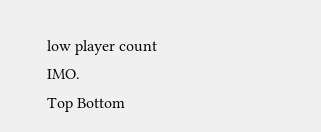low player count IMO.
Top Bottom